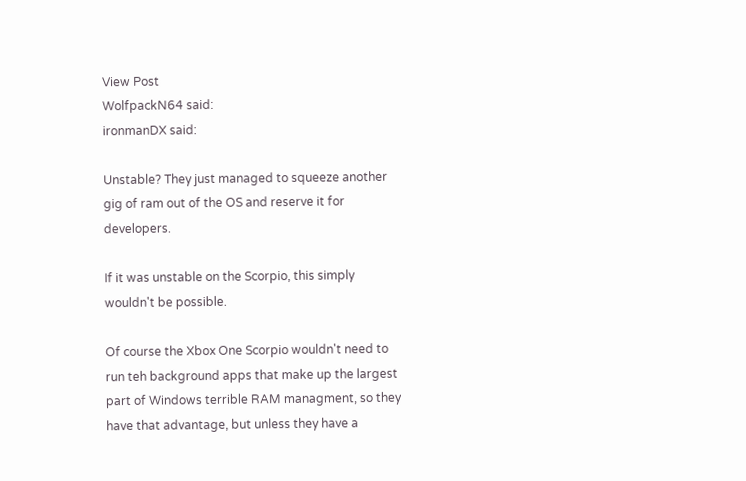View Post
WolfpackN64 said:
ironmanDX said:

Unstable? They just managed to squeeze another gig of ram out of the OS and reserve it for developers.

If it was unstable on the Scorpio, this simply wouldn't be possible.

Of course the Xbox One Scorpio wouldn't need to run teh background apps that make up the largest part of Windows terrible RAM managment, so they have that advantage, but unless they have a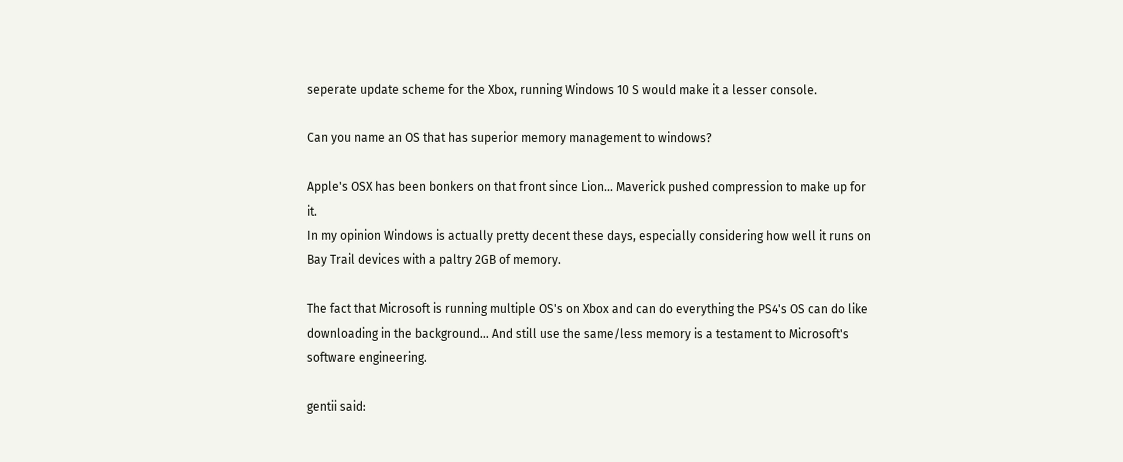seperate update scheme for the Xbox, running Windows 10 S would make it a lesser console.

Can you name an OS that has superior memory management to windows?

Apple's OSX has been bonkers on that front since Lion... Maverick pushed compression to make up for it.
In my opinion Windows is actually pretty decent these days, especially considering how well it runs on Bay Trail devices with a paltry 2GB of memory.

The fact that Microsoft is running multiple OS's on Xbox and can do everything the PS4's OS can do like downloading in the background... And still use the same/less memory is a testament to Microsoft's software engineering.

gentii said: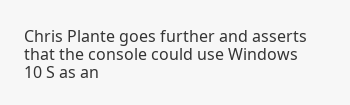Chris Plante goes further and asserts that the console could use Windows 10 S as an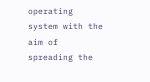operating system with the aim of spreading the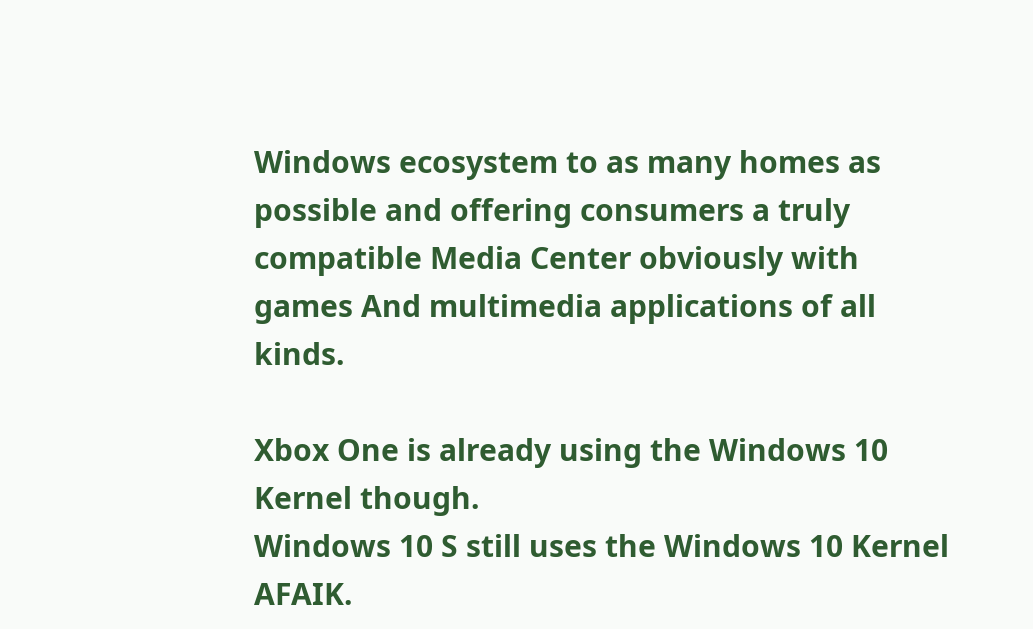Windows ecosystem to as many homes as possible and offering consumers a truly compatible Media Center obviously with games And multimedia applications of all kinds.

Xbox One is already using the Windows 10 Kernel though.
Windows 10 S still uses the Windows 10 Kernel AFAIK.